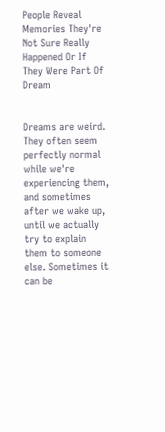People Reveal Memories They're Not Sure Really Happened Or If They Were Part Of Dream


Dreams are weird. They often seem perfectly normal while we're experiencing them, and sometimes after we wake up, until we actually try to explain them to someone else. Sometimes it can be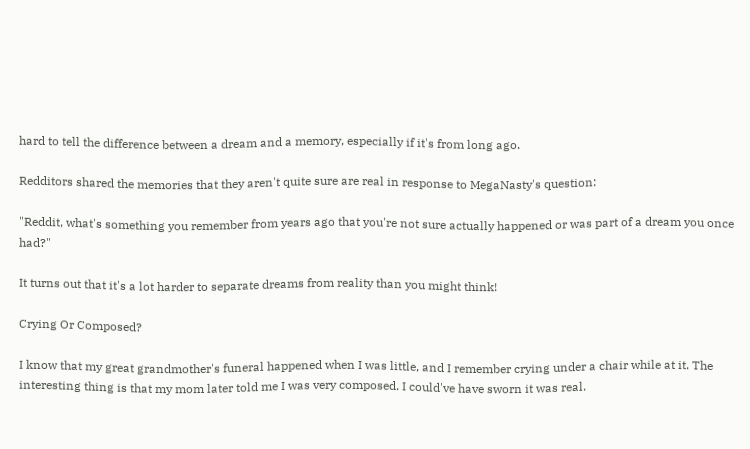hard to tell the difference between a dream and a memory, especially if it's from long ago.

Redditors shared the memories that they aren't quite sure are real in response to MegaNasty's question:

"Reddit, what's something you remember from years ago that you're not sure actually happened or was part of a dream you once had?"

It turns out that it's a lot harder to separate dreams from reality than you might think!

Crying Or Composed?

I know that my great grandmother's funeral happened when I was little, and I remember crying under a chair while at it. The interesting thing is that my mom later told me I was very composed. I could've have sworn it was real.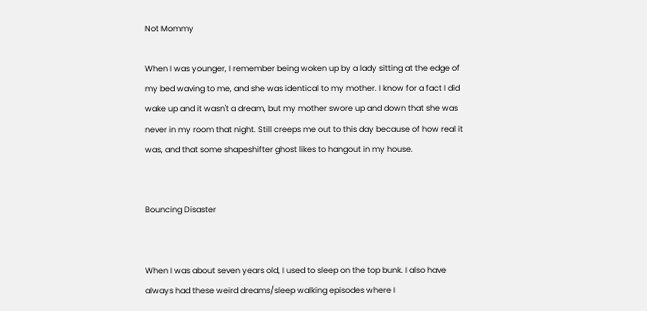Not Mommy

When I was younger, I remember being woken up by a lady sitting at the edge of my bed waving to me, and she was identical to my mother. I know for a fact I did wake up and it wasn't a dream, but my mother swore up and down that she was never in my room that night. Still creeps me out to this day because of how real it was, and that some shapeshifter ghost likes to hangout in my house.


Bouncing Disaster


When I was about seven years old, I used to sleep on the top bunk. I also have always had these weird dreams/sleep walking episodes where I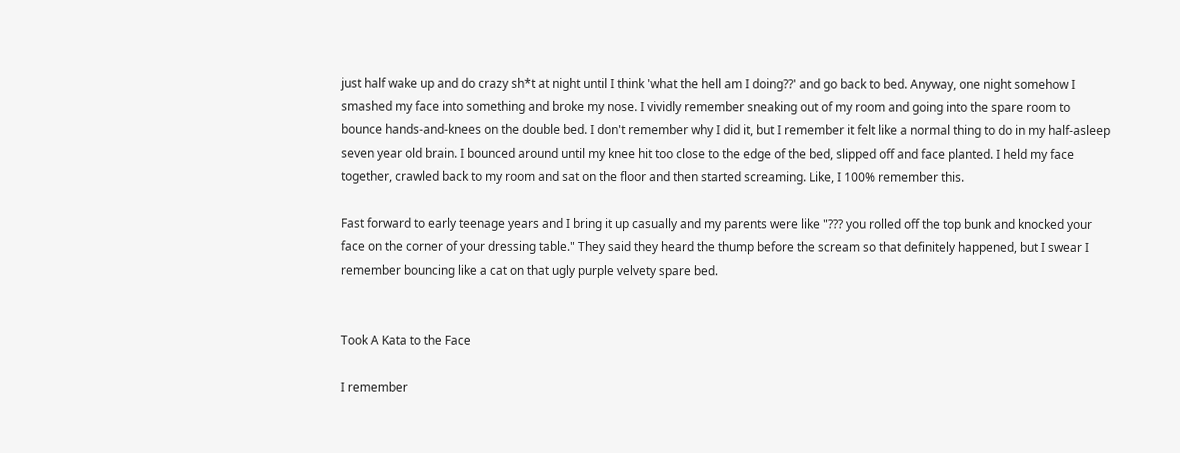just half wake up and do crazy sh*t at night until I think 'what the hell am I doing??' and go back to bed. Anyway, one night somehow I smashed my face into something and broke my nose. I vividly remember sneaking out of my room and going into the spare room to bounce hands-and-knees on the double bed. I don't remember why I did it, but I remember it felt like a normal thing to do in my half-asleep seven year old brain. I bounced around until my knee hit too close to the edge of the bed, slipped off and face planted. I held my face together, crawled back to my room and sat on the floor and then started screaming. Like, I 100% remember this.

Fast forward to early teenage years and I bring it up casually and my parents were like "??? you rolled off the top bunk and knocked your face on the corner of your dressing table." They said they heard the thump before the scream so that definitely happened, but I swear I remember bouncing like a cat on that ugly purple velvety spare bed.


Took A Kata to the Face

I remember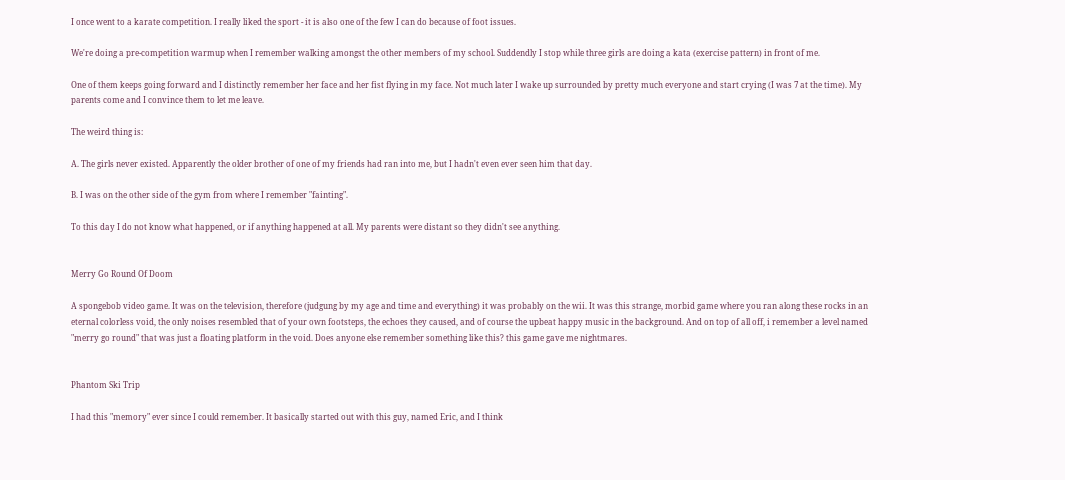I once went to a karate competition. I really liked the sport - it is also one of the few I can do because of foot issues.

We're doing a pre-competition warmup when I remember walking amongst the other members of my school. Suddendly I stop while three girls are doing a kata (exercise pattern) in front of me.

One of them keeps going forward and I distinctly remember her face and her fist flying in my face. Not much later I wake up surrounded by pretty much everyone and start crying (I was 7 at the time). My parents come and I convince them to let me leave.

The weird thing is:

A. The girls never existed. Apparently the older brother of one of my friends had ran into me, but I hadn't even ever seen him that day.

B. I was on the other side of the gym from where I remember "fainting".

To this day I do not know what happened, or if anything happened at all. My parents were distant so they didn't see anything.


Merry Go Round Of Doom

A spongebob video game. It was on the television, therefore (judgung by my age and time and everything) it was probably on the wii. It was this strange, morbid game where you ran along these rocks in an eternal colorless void, the only noises resembled that of your own footsteps, the echoes they caused, and of course the upbeat happy music in the background. And on top of all off, i remember a level named "merry go round" that was just a floating platform in the void. Does anyone else remember something like this? this game gave me nightmares.


Phantom Ski Trip

I had this "memory" ever since I could remember. It basically started out with this guy, named Eric, and I think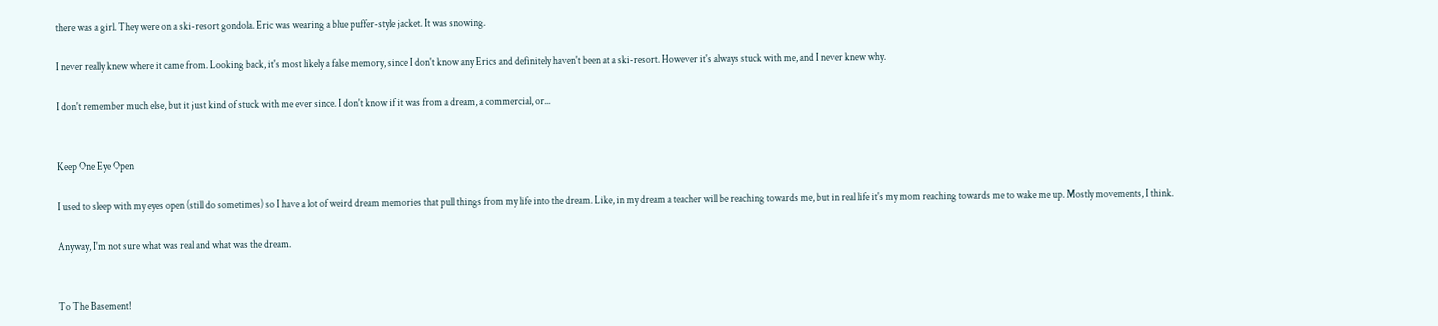there was a girl. They were on a ski-resort gondola. Eric was wearing a blue puffer-style jacket. It was snowing.

I never really knew where it came from. Looking back, it's most likely a false memory, since I don't know any Erics and definitely haven't been at a ski-resort. However it's always stuck with me, and I never knew why.

I don't remember much else, but it just kind of stuck with me ever since. I don't know if it was from a dream, a commercial, or...


Keep One Eye Open

I used to sleep with my eyes open (still do sometimes) so I have a lot of weird dream memories that pull things from my life into the dream. Like, in my dream a teacher will be reaching towards me, but in real life it's my mom reaching towards me to wake me up. Mostly movements, I think.

Anyway, I'm not sure what was real and what was the dream.


To The Basement!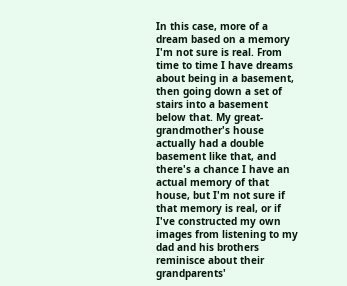In this case, more of a dream based on a memory I'm not sure is real. From time to time I have dreams about being in a basement, then going down a set of stairs into a basement below that. My great-grandmother's house actually had a double basement like that, and there's a chance I have an actual memory of that house, but I'm not sure if that memory is real, or if I've constructed my own images from listening to my dad and his brothers reminisce about their grandparents'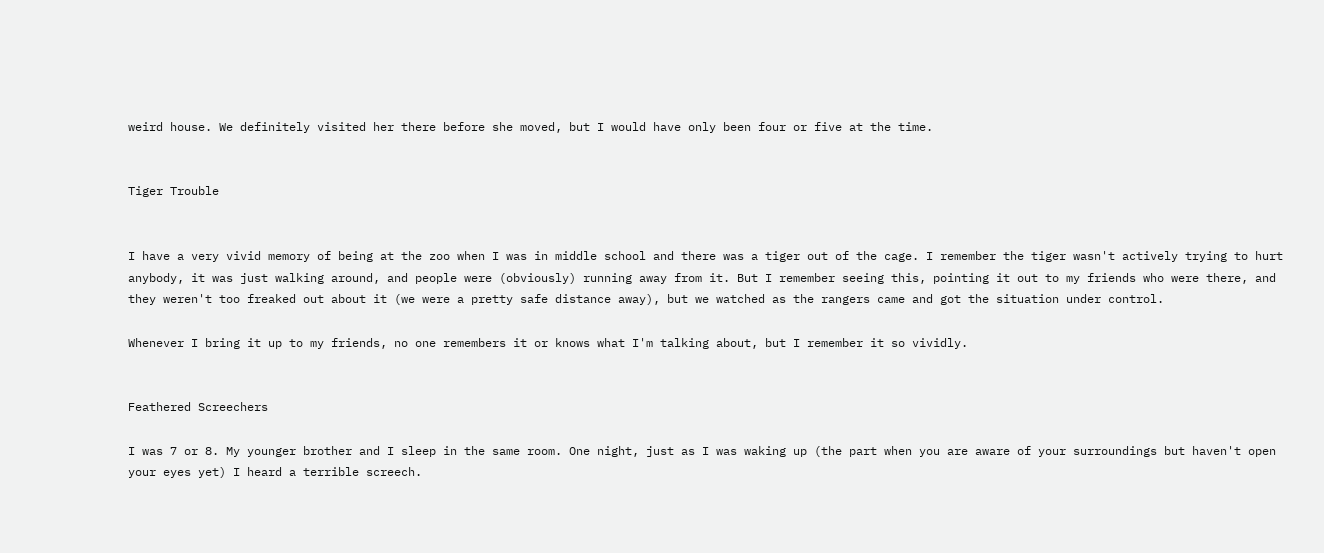weird house. We definitely visited her there before she moved, but I would have only been four or five at the time.


Tiger Trouble


I have a very vivid memory of being at the zoo when I was in middle school and there was a tiger out of the cage. I remember the tiger wasn't actively trying to hurt anybody, it was just walking around, and people were (obviously) running away from it. But I remember seeing this, pointing it out to my friends who were there, and they weren't too freaked out about it (we were a pretty safe distance away), but we watched as the rangers came and got the situation under control.

Whenever I bring it up to my friends, no one remembers it or knows what I'm talking about, but I remember it so vividly.


Feathered Screechers

I was 7 or 8. My younger brother and I sleep in the same room. One night, just as I was waking up (the part when you are aware of your surroundings but haven't open your eyes yet) I heard a terrible screech.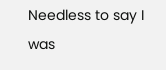Needless to say I was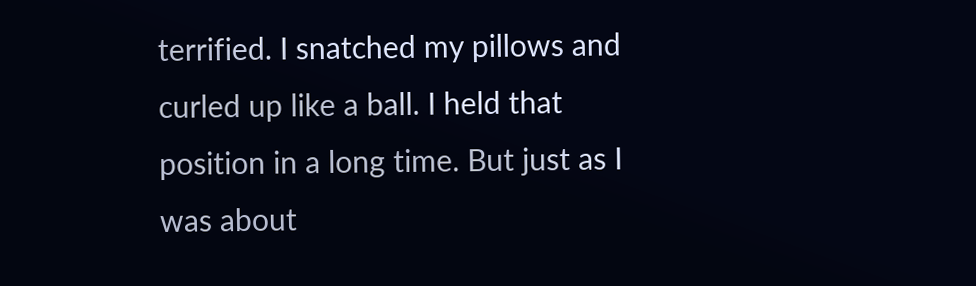terrified. I snatched my pillows and curled up like a ball. I held that position in a long time. But just as I was about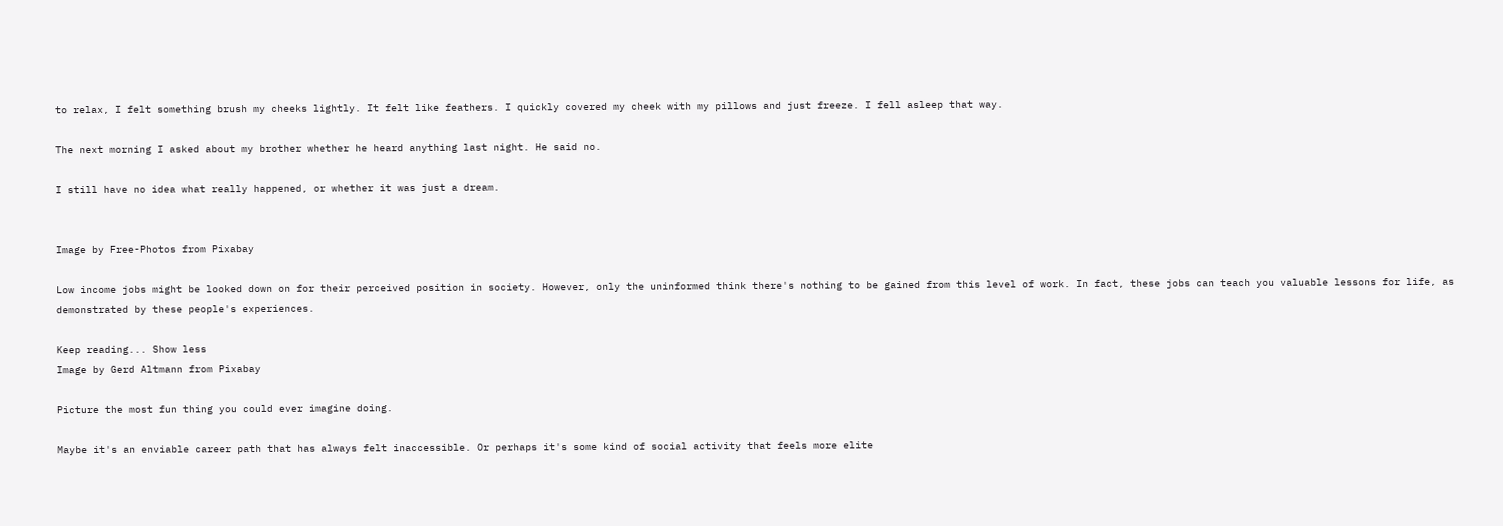to relax, I felt something brush my cheeks lightly. It felt like feathers. I quickly covered my cheek with my pillows and just freeze. I fell asleep that way.

The next morning I asked about my brother whether he heard anything last night. He said no.

I still have no idea what really happened, or whether it was just a dream.


Image by Free-Photos from Pixabay

Low income jobs might be looked down on for their perceived position in society. However, only the uninformed think there's nothing to be gained from this level of work. In fact, these jobs can teach you valuable lessons for life, as demonstrated by these people's experiences.

Keep reading... Show less
Image by Gerd Altmann from Pixabay

Picture the most fun thing you could ever imagine doing.

Maybe it's an enviable career path that has always felt inaccessible. Or perhaps it's some kind of social activity that feels more elite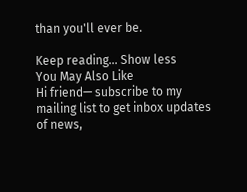than you'll ever be.

Keep reading... Show less
You May Also Like
Hi friend— subscribe to my mailing list to get inbox updates of news,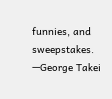funnies, and sweepstakes.
—George Takei